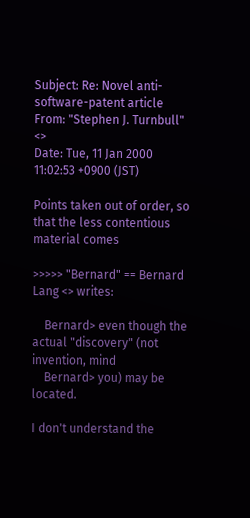Subject: Re: Novel anti-software-patent article
From: "Stephen J. Turnbull" <>
Date: Tue, 11 Jan 2000 11:02:53 +0900 (JST)

Points taken out of order, so that the less contentious material comes

>>>>> "Bernard" == Bernard Lang <> writes:

    Bernard> even though the actual "discovery" (not invention, mind
    Bernard> you) may be located.

I don't understand the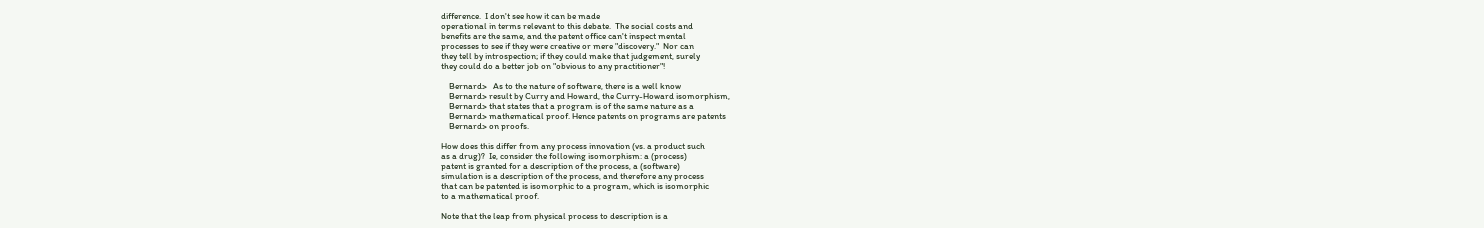difference.  I don't see how it can be made
operational in terms relevant to this debate.  The social costs and
benefits are the same, and the patent office can't inspect mental
processes to see if they were creative or mere "discovery."  Nor can
they tell by introspection; if they could make that judgement, surely
they could do a better job on "obvious to any practitioner"!

    Bernard>   As to the nature of software, there is a well know
    Bernard> result by Curry and Howard, the Curry-Howard isomorphism,
    Bernard> that states that a program is of the same nature as a
    Bernard> mathematical proof. Hence patents on programs are patents
    Bernard> on proofs.

How does this differ from any process innovation (vs. a product such
as a drug)?  Ie, consider the following isomorphism: a (process)
patent is granted for a description of the process, a (software)
simulation is a description of the process, and therefore any process
that can be patented is isomorphic to a program, which is isomorphic
to a mathematical proof.

Note that the leap from physical process to description is a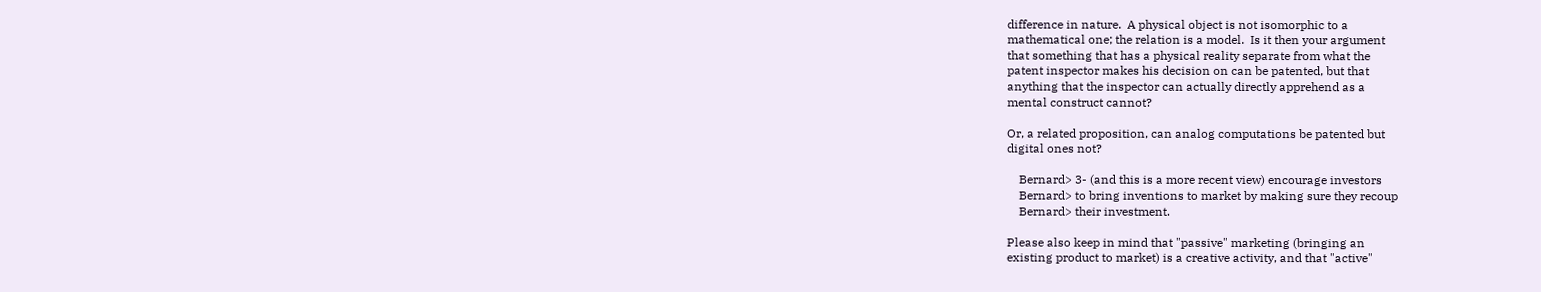difference in nature.  A physical object is not isomorphic to a
mathematical one; the relation is a model.  Is it then your argument
that something that has a physical reality separate from what the
patent inspector makes his decision on can be patented, but that
anything that the inspector can actually directly apprehend as a
mental construct cannot?

Or, a related proposition, can analog computations be patented but
digital ones not?

    Bernard> 3- (and this is a more recent view) encourage investors
    Bernard> to bring inventions to market by making sure they recoup
    Bernard> their investment.

Please also keep in mind that "passive" marketing (bringing an
existing product to market) is a creative activity, and that "active"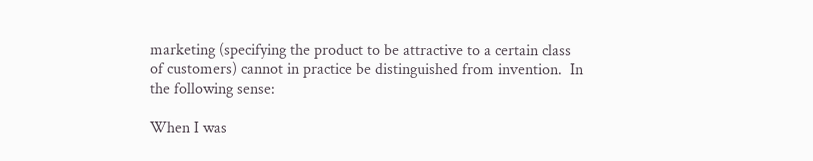marketing (specifying the product to be attractive to a certain class
of customers) cannot in practice be distinguished from invention.  In
the following sense:

When I was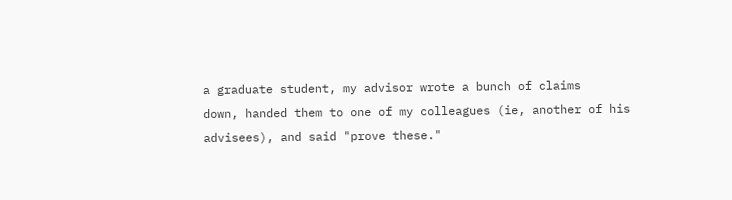a graduate student, my advisor wrote a bunch of claims
down, handed them to one of my colleagues (ie, another of his
advisees), and said "prove these."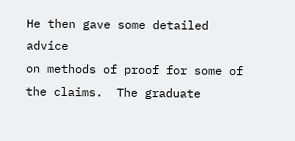He then gave some detailed advice
on methods of proof for some of the claims.  The graduate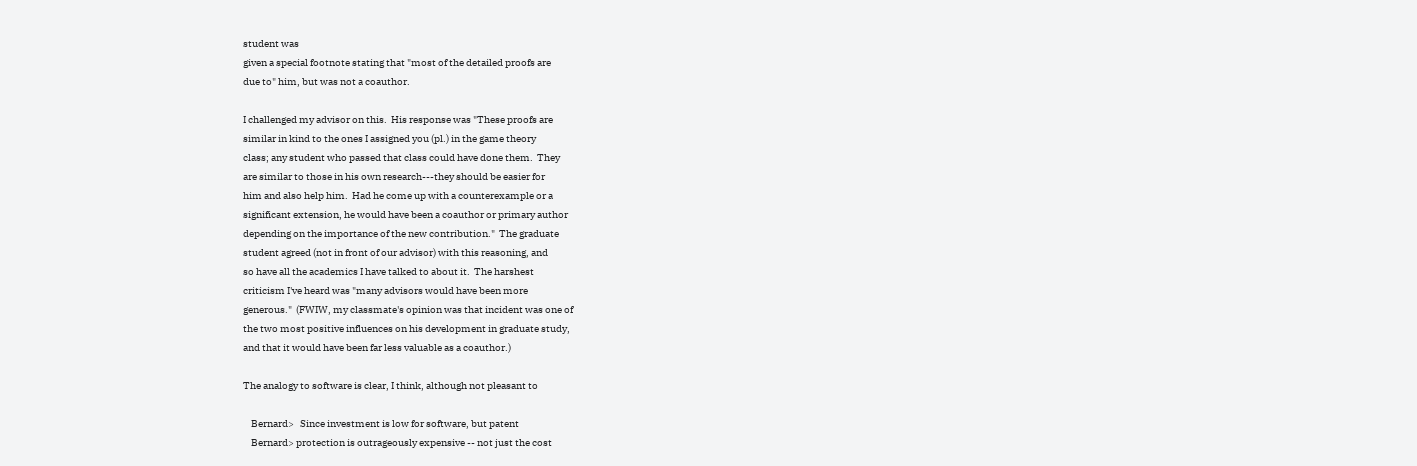student was
given a special footnote stating that "most of the detailed proofs are
due to" him, but was not a coauthor.

I challenged my advisor on this.  His response was "These proofs are
similar in kind to the ones I assigned you (pl.) in the game theory
class; any student who passed that class could have done them.  They
are similar to those in his own research---they should be easier for
him and also help him.  Had he come up with a counterexample or a
significant extension, he would have been a coauthor or primary author
depending on the importance of the new contribution."  The graduate
student agreed (not in front of our advisor) with this reasoning, and
so have all the academics I have talked to about it.  The harshest
criticism I've heard was "many advisors would have been more
generous."  (FWIW, my classmate's opinion was that incident was one of
the two most positive influences on his development in graduate study,
and that it would have been far less valuable as a coauthor.)

The analogy to software is clear, I think, although not pleasant to

    Bernard>   Since investment is low for software, but patent
    Bernard> protection is outrageously expensive -- not just the cost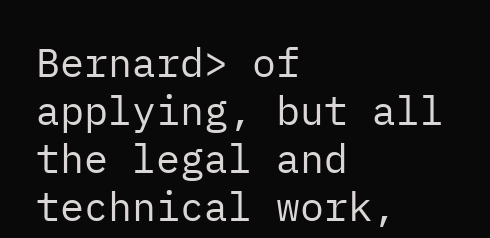Bernard> of applying, but all the legal and technical work,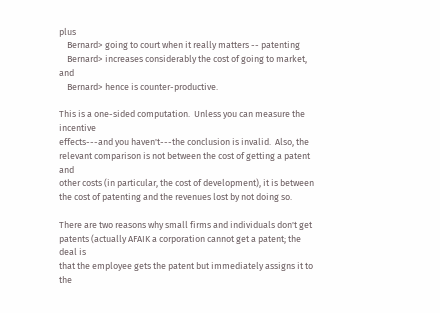plus
    Bernard> going to court when it really matters -- patenting
    Bernard> increases considerably the cost of going to market, and
    Bernard> hence is counter-productive.

This is a one-sided computation.  Unless you can measure the incentive
effects---and you haven't---the conclusion is invalid.  Also, the
relevant comparison is not between the cost of getting a patent and
other costs (in particular, the cost of development), it is between
the cost of patenting and the revenues lost by not doing so.

There are two reasons why small firms and individuals don't get
patents (actually AFAIK a corporation cannot get a patent; the deal is
that the employee gets the patent but immediately assigns it to the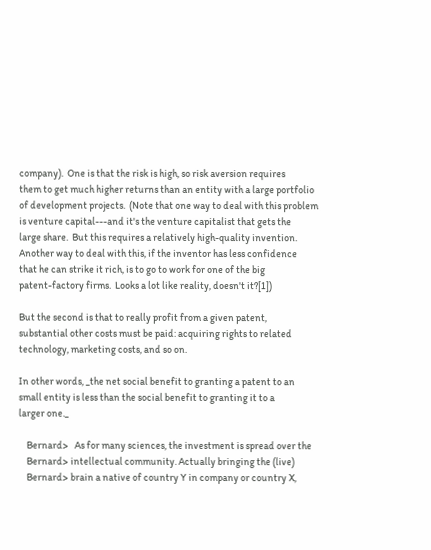company).  One is that the risk is high, so risk aversion requires
them to get much higher returns than an entity with a large portfolio
of development projects.  (Note that one way to deal with this problem
is venture capital---and it's the venture capitalist that gets the
large share.  But this requires a relatively high-quality invention.
Another way to deal with this, if the inventor has less confidence
that he can strike it rich, is to go to work for one of the big
patent-factory firms.  Looks a lot like reality, doesn't it?[1])

But the second is that to really profit from a given patent,
substantial other costs must be paid: acquiring rights to related
technology, marketing costs, and so on.

In other words, _the net social benefit to granting a patent to an
small entity is less than the social benefit to granting it to a
larger one._

    Bernard>   As for many sciences, the investment is spread over the
    Bernard> intellectual community. Actually bringing the (live)
    Bernard> brain a native of country Y in company or country X,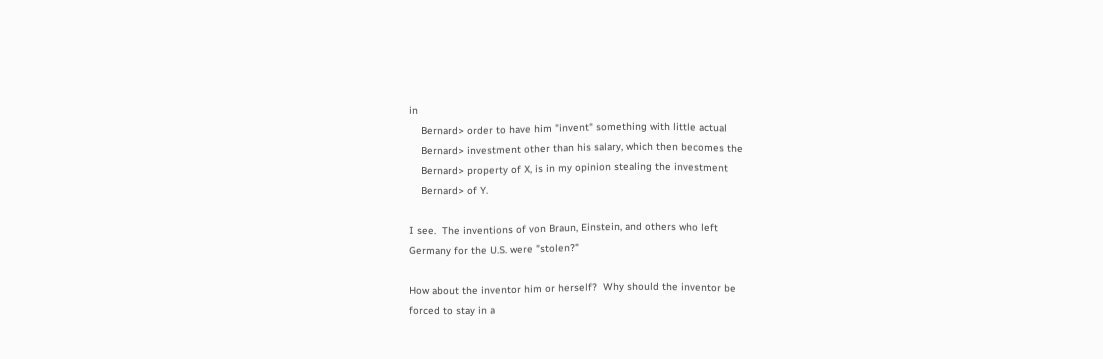in
    Bernard> order to have him "invent" something with little actual
    Bernard> investment other than his salary, which then becomes the
    Bernard> property of X, is in my opinion stealing the investment
    Bernard> of Y.

I see.  The inventions of von Braun, Einstein, and others who left
Germany for the U.S. were "stolen?"

How about the inventor him or herself?  Why should the inventor be
forced to stay in a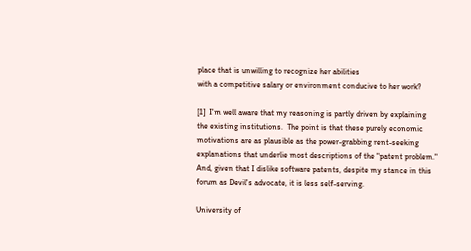place that is unwilling to recognize her abilities
with a competitive salary or environment conducive to her work?

[1]  I'm well aware that my reasoning is partly driven by explaining
the existing institutions.  The point is that these purely economic
motivations are as plausible as the power-grabbing rent-seeking
explanations that underlie most descriptions of the "patent problem."
And, given that I dislike software patents, despite my stance in this
forum as Devil's advocate, it is less self-serving.

University of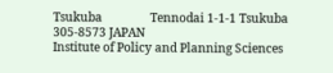Tsukuba                Tennodai 1-1-1 Tsukuba 305-8573 JAPAN
Institute of Policy and Planning Sciences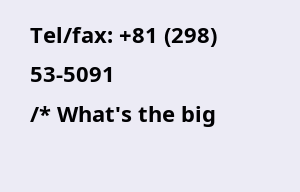Tel/fax: +81 (298) 53-5091
/* What's the big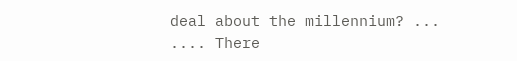deal about the millennium? ...
.... There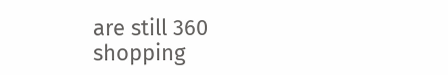are still 360 shopping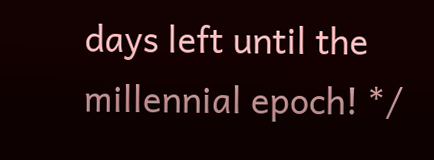days left until the millennial epoch! */